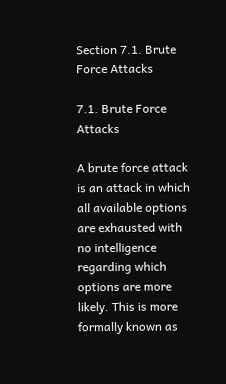Section 7.1. Brute Force Attacks

7.1. Brute Force Attacks

A brute force attack is an attack in which all available options are exhausted with no intelligence regarding which options are more likely. This is more formally known as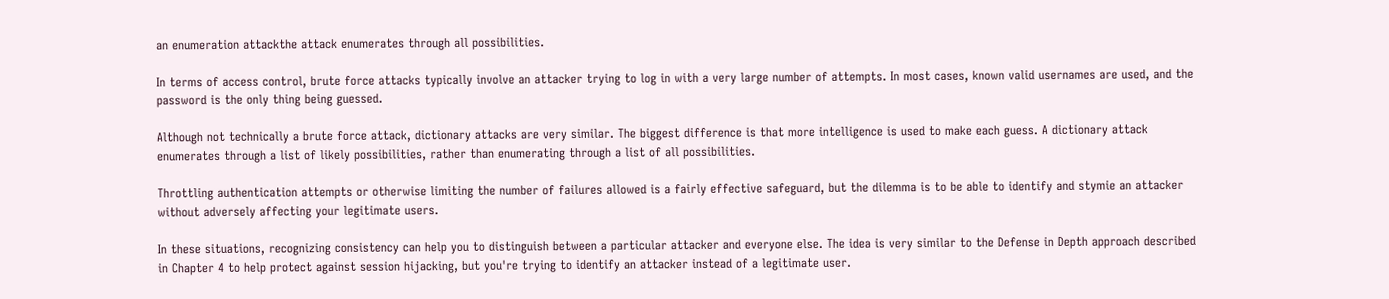an enumeration attackthe attack enumerates through all possibilities.

In terms of access control, brute force attacks typically involve an attacker trying to log in with a very large number of attempts. In most cases, known valid usernames are used, and the password is the only thing being guessed.

Although not technically a brute force attack, dictionary attacks are very similar. The biggest difference is that more intelligence is used to make each guess. A dictionary attack enumerates through a list of likely possibilities, rather than enumerating through a list of all possibilities.

Throttling authentication attempts or otherwise limiting the number of failures allowed is a fairly effective safeguard, but the dilemma is to be able to identify and stymie an attacker without adversely affecting your legitimate users.

In these situations, recognizing consistency can help you to distinguish between a particular attacker and everyone else. The idea is very similar to the Defense in Depth approach described in Chapter 4 to help protect against session hijacking, but you're trying to identify an attacker instead of a legitimate user.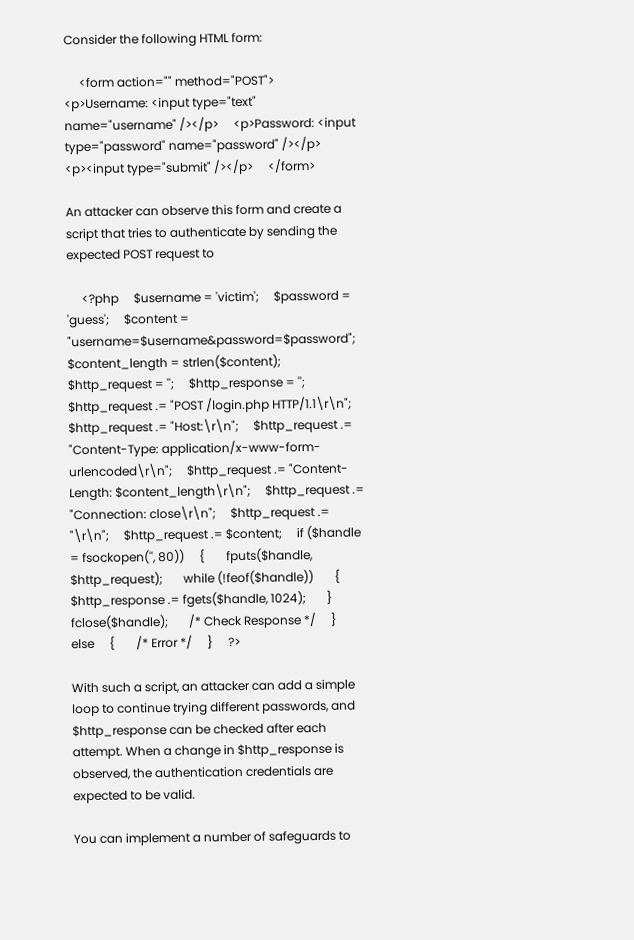Consider the following HTML form:

     <form action="" method="POST">     <p>Username: <input type="text" name="username" /></p>     <p>Password: <input type="password" name="password" /></p>     <p><input type="submit" /></p>     </form>

An attacker can observe this form and create a script that tries to authenticate by sending the expected POST request to

     <?php     $username = 'victim';     $password = 'guess';     $content = "username=$username&password=$password";     $content_length = strlen($content);     $http_request = '';     $http_response = '';     $http_request .= "POST /login.php HTTP/1.1\r\n";     $http_request .= "Host:\r\n";     $http_request .= "Content-Type: application/x-www-form-urlencoded\r\n";     $http_request .= "Content-Length: $content_length\r\n";     $http_request .= "Connection: close\r\n";     $http_request .= "\r\n";     $http_request .= $content;     if ($handle = fsockopen('', 80))     {       fputs($handle, $http_request);       while (!feof($handle))       {         $http_response .= fgets($handle, 1024);       }       fclose($handle);       /* Check Response */     }     else     {       /* Error */     }     ?>

With such a script, an attacker can add a simple loop to continue trying different passwords, and $http_response can be checked after each attempt. When a change in $http_response is observed, the authentication credentials are expected to be valid.

You can implement a number of safeguards to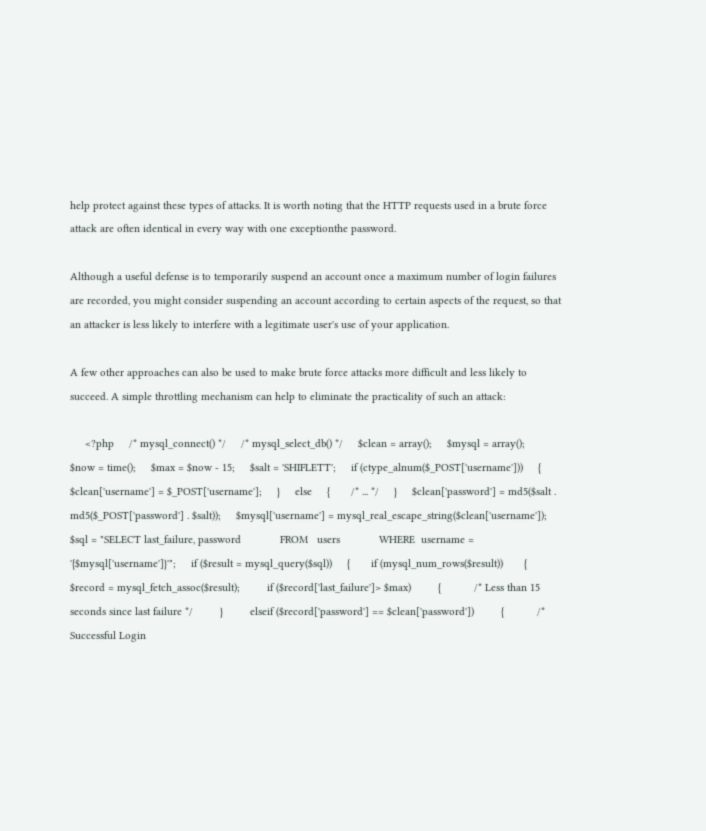help protect against these types of attacks. It is worth noting that the HTTP requests used in a brute force attack are often identical in every way with one exceptionthe password.

Although a useful defense is to temporarily suspend an account once a maximum number of login failures are recorded, you might consider suspending an account according to certain aspects of the request, so that an attacker is less likely to interfere with a legitimate user's use of your application.

A few other approaches can also be used to make brute force attacks more difficult and less likely to succeed. A simple throttling mechanism can help to eliminate the practicality of such an attack:

     <?php     /* mysql_connect() */     /* mysql_select_db() */     $clean = array();     $mysql = array();     $now = time();     $max = $now - 15;     $salt = 'SHIFLETT';     if (ctype_alnum($_POST['username']))     {       $clean['username'] = $_POST['username'];     }     else     {       /* ... */     }     $clean['password'] = md5($salt . md5($_POST['password'] . $salt));     $mysql['username'] = mysql_real_escape_string($clean['username']);     $sql = "SELECT last_failure, password             FROM   users             WHERE  username = '{$mysql['username']}'";     if ($result = mysql_query($sql))     {       if (mysql_num_rows($result))       {         $record = mysql_fetch_assoc($result);         if ($record['last_failure']> $max)         {           /* Less than 15 seconds since last failure */         }         elseif ($record['password'] == $clean['password'])         {           /* Successful Login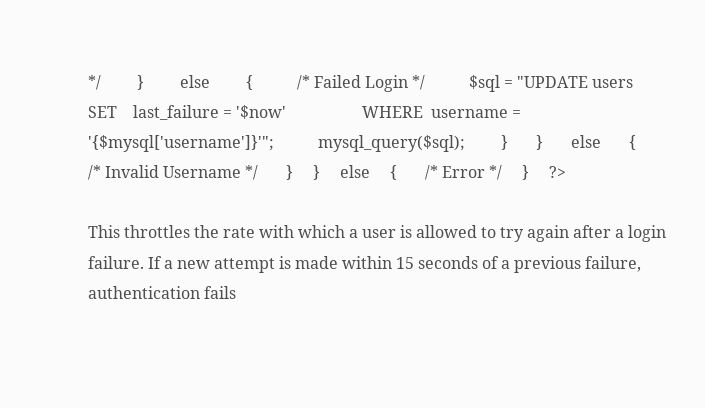*/         }         else         {           /* Failed Login */           $sql = "UPDATE users                   SET    last_failure = '$now'                   WHERE  username = '{$mysql['username']}'";           mysql_query($sql);         }       }       else       {         /* Invalid Username */       }     }     else     {       /* Error */     }     ?>

This throttles the rate with which a user is allowed to try again after a login failure. If a new attempt is made within 15 seconds of a previous failure, authentication fails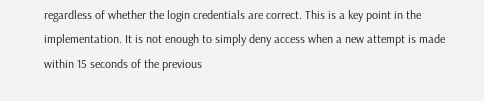regardless of whether the login credentials are correct. This is a key point in the implementation. It is not enough to simply deny access when a new attempt is made within 15 seconds of the previous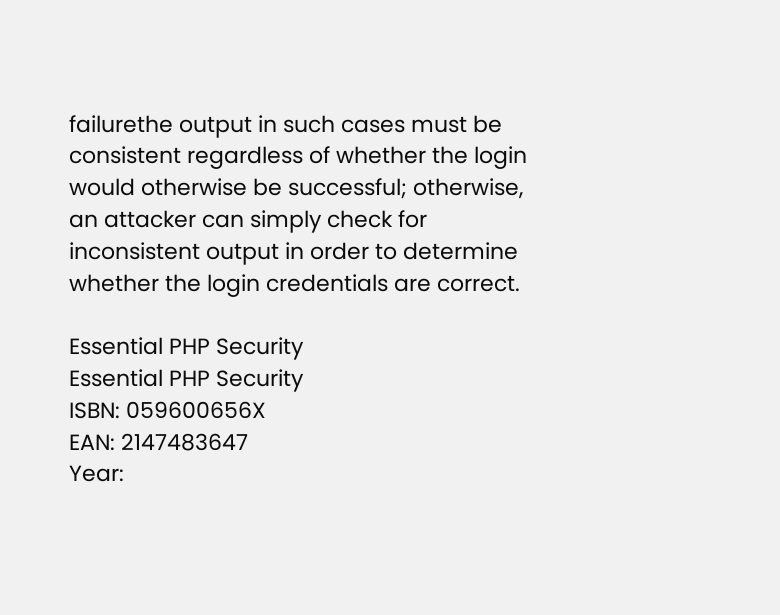failurethe output in such cases must be consistent regardless of whether the login would otherwise be successful; otherwise, an attacker can simply check for inconsistent output in order to determine whether the login credentials are correct.

Essential PHP Security
Essential PHP Security
ISBN: 059600656X
EAN: 2147483647
Year: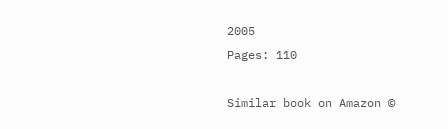2005
Pages: 110

Similar book on Amazon ©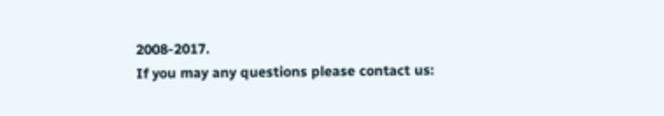2008-2017.
If you may any questions please contact us: